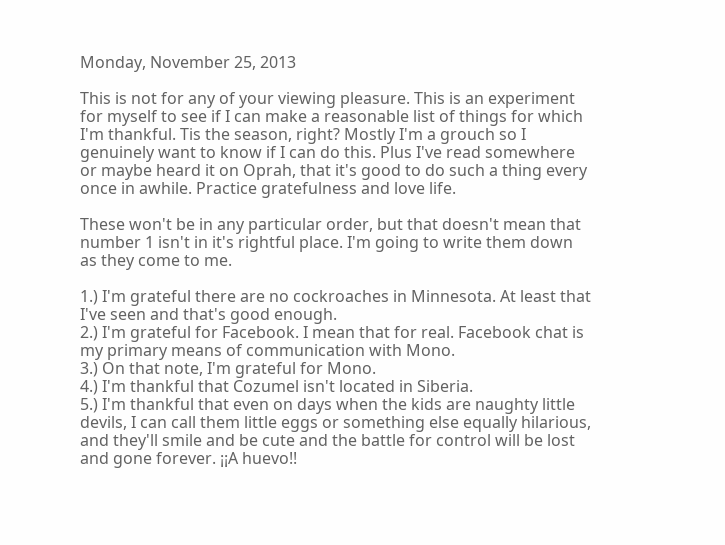Monday, November 25, 2013

This is not for any of your viewing pleasure. This is an experiment for myself to see if I can make a reasonable list of things for which I'm thankful. Tis the season, right? Mostly I'm a grouch so I genuinely want to know if I can do this. Plus I've read somewhere or maybe heard it on Oprah, that it's good to do such a thing every once in awhile. Practice gratefulness and love life.

These won't be in any particular order, but that doesn't mean that number 1 isn't in it's rightful place. I'm going to write them down as they come to me.

1.) I'm grateful there are no cockroaches in Minnesota. At least that I've seen and that's good enough.
2.) I'm grateful for Facebook. I mean that for real. Facebook chat is my primary means of communication with Mono.
3.) On that note, I'm grateful for Mono.
4.) I'm thankful that Cozumel isn't located in Siberia.
5.) I'm thankful that even on days when the kids are naughty little devils, I can call them little eggs or something else equally hilarious, and they'll smile and be cute and the battle for control will be lost and gone forever. ¡¡A huevo!!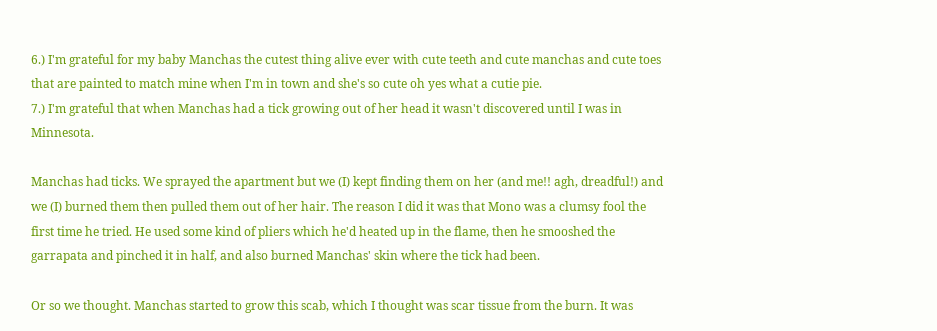6.) I'm grateful for my baby Manchas the cutest thing alive ever with cute teeth and cute manchas and cute toes that are painted to match mine when I'm in town and she's so cute oh yes what a cutie pie.
7.) I'm grateful that when Manchas had a tick growing out of her head it wasn't discovered until I was in Minnesota.

Manchas had ticks. We sprayed the apartment but we (I) kept finding them on her (and me!! agh, dreadful!) and we (I) burned them then pulled them out of her hair. The reason I did it was that Mono was a clumsy fool the first time he tried. He used some kind of pliers which he'd heated up in the flame, then he smooshed the garrapata and pinched it in half, and also burned Manchas' skin where the tick had been.

Or so we thought. Manchas started to grow this scab, which I thought was scar tissue from the burn. It was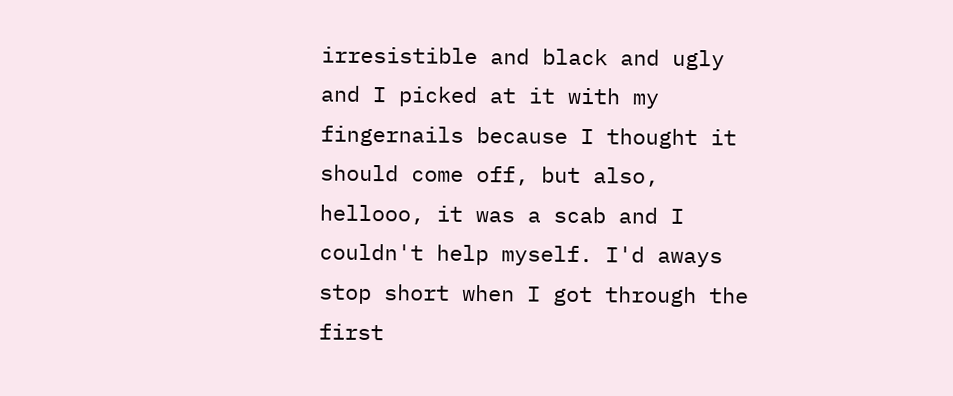irresistible and black and ugly and I picked at it with my fingernails because I thought it should come off, but also, hellooo, it was a scab and I couldn't help myself. I'd aways stop short when I got through the first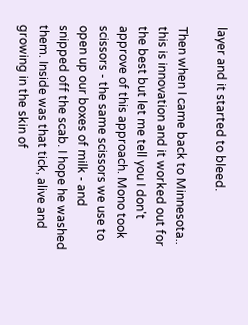layer and it started to bleed.

Then when I came back to Minnesota.. this is innovation and it worked out for the best but let me tell you I don't approve of this approach. Mono took scissors - the same scissors we use to open up our boxes of milk - and snipped off the scab. I hope he washed them. Inside was that tick, alive and growing in the skin of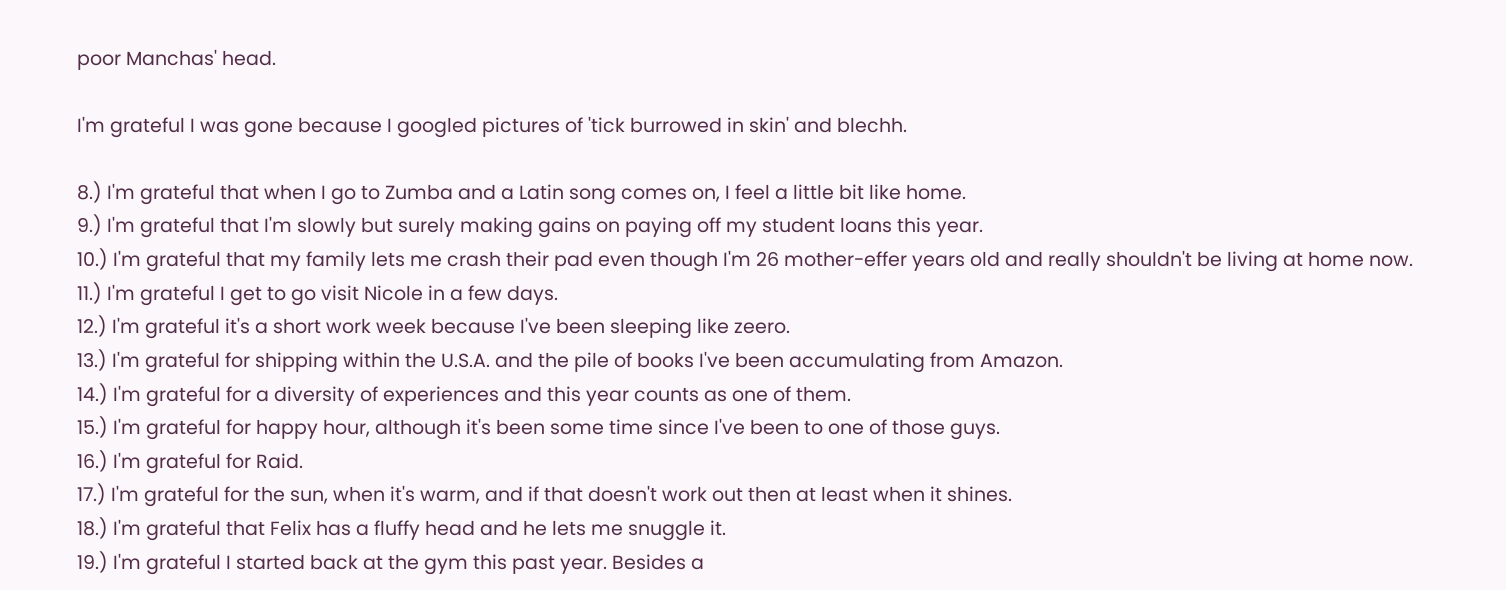poor Manchas' head.

I'm grateful I was gone because I googled pictures of 'tick burrowed in skin' and blechh.

8.) I'm grateful that when I go to Zumba and a Latin song comes on, I feel a little bit like home.
9.) I'm grateful that I'm slowly but surely making gains on paying off my student loans this year.
10.) I'm grateful that my family lets me crash their pad even though I'm 26 mother-effer years old and really shouldn't be living at home now.
11.) I'm grateful I get to go visit Nicole in a few days.
12.) I'm grateful it's a short work week because I've been sleeping like zeero.
13.) I'm grateful for shipping within the U.S.A. and the pile of books I've been accumulating from Amazon.
14.) I'm grateful for a diversity of experiences and this year counts as one of them.
15.) I'm grateful for happy hour, although it's been some time since I've been to one of those guys.
16.) I'm grateful for Raid.
17.) I'm grateful for the sun, when it's warm, and if that doesn't work out then at least when it shines.
18.) I'm grateful that Felix has a fluffy head and he lets me snuggle it.
19.) I'm grateful I started back at the gym this past year. Besides a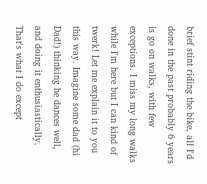brief stint riding the bike, all I'd done in the past probably 6 years is go on walks, with few exceptions. I miss my long walks while I'm here but I can kind of twerk! Let me explain it to you this way. Imagine some dad (hi Dad!) thinking he dances well, and doing it enthusiastically. That's what I do except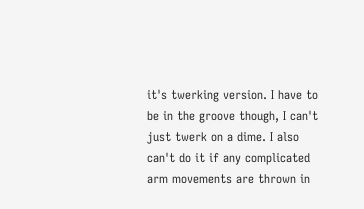it's twerking version. I have to be in the groove though, I can't just twerk on a dime. I also can't do it if any complicated arm movements are thrown in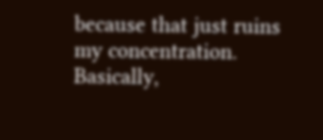because that just ruins my concentration. Basically,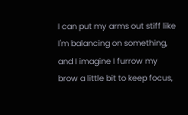I can put my arms out stiff like I'm balancing on something, and I imagine I furrow my brow a little bit to keep focus,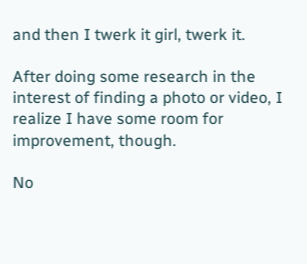and then I twerk it girl, twerk it.

After doing some research in the interest of finding a photo or video, I realize I have some room for improvement, though.

No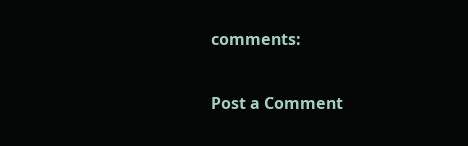comments:

Post a Comment